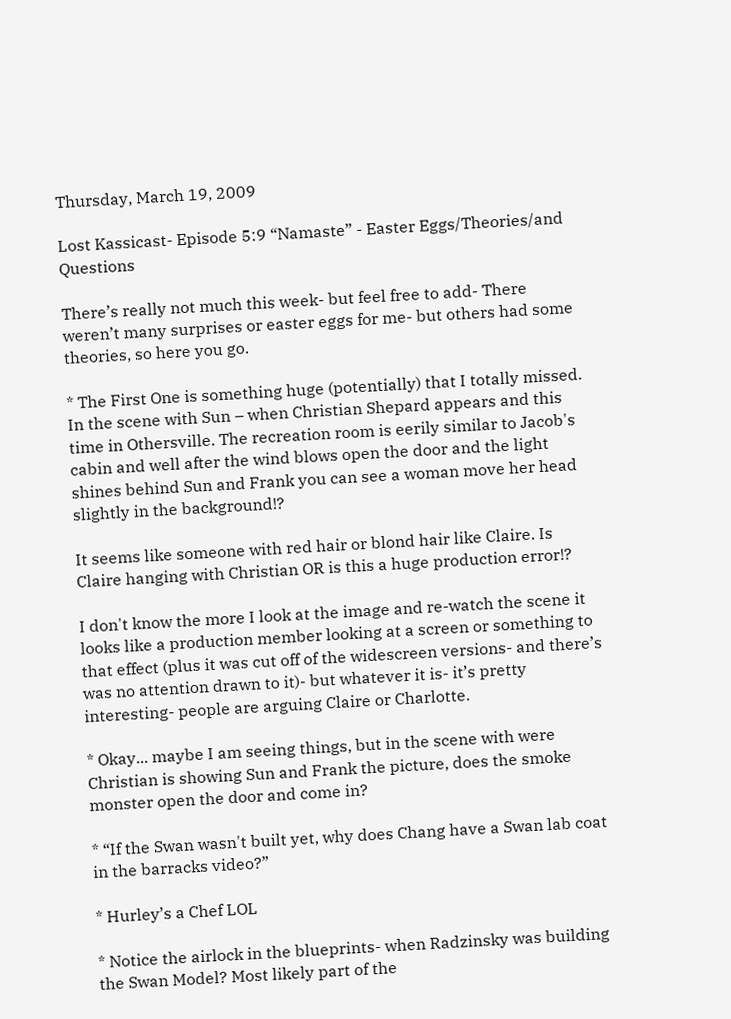Thursday, March 19, 2009

Lost Kassicast- Episode 5:9 “Namaste” - Easter Eggs/Theories/and Questions

There’s really not much this week- but feel free to add- There weren’t many surprises or easter eggs for me- but others had some theories, so here you go.

* The First One is something huge (potentially) that I totally missed. In the scene with Sun – when Christian Shepard appears and this time in Othersville. The recreation room is eerily similar to Jacob's cabin and well after the wind blows open the door and the light shines behind Sun and Frank you can see a woman move her head slightly in the background!?

It seems like someone with red hair or blond hair like Claire. Is Claire hanging with Christian OR is this a huge production error!?

I don't know the more I look at the image and re-watch the scene it looks like a production member looking at a screen or something to that effect (plus it was cut off of the widescreen versions- and there’s was no attention drawn to it)- but whatever it is- it’s pretty interesting- people are arguing Claire or Charlotte.

* Okay... maybe I am seeing things, but in the scene with were Christian is showing Sun and Frank the picture, does the smoke monster open the door and come in?

* “If the Swan wasn't built yet, why does Chang have a Swan lab coat in the barracks video?”

* Hurley’s a Chef LOL

* Notice the airlock in the blueprints- when Radzinsky was building the Swan Model? Most likely part of the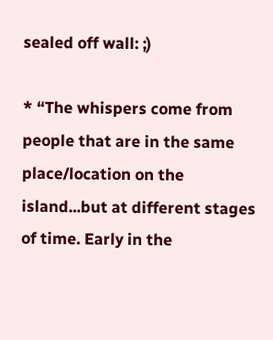sealed off wall: ;)

* “The whispers come from people that are in the same place/location on the island...but at different stages of time. Early in the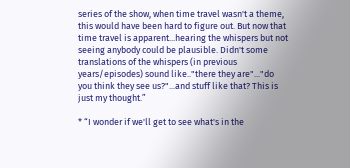series of the show, when time travel wasn't a theme, this would have been hard to figure out. But now that time travel is apparent...hearing the whispers but not seeing anybody could be plausible. Didn't some translations of the whispers (in previous years/episodes) sound like.."there they are"..."do you think they see us?"...and stuff like that? This is just my thought.”

* “I wonder if we'll get to see what's in the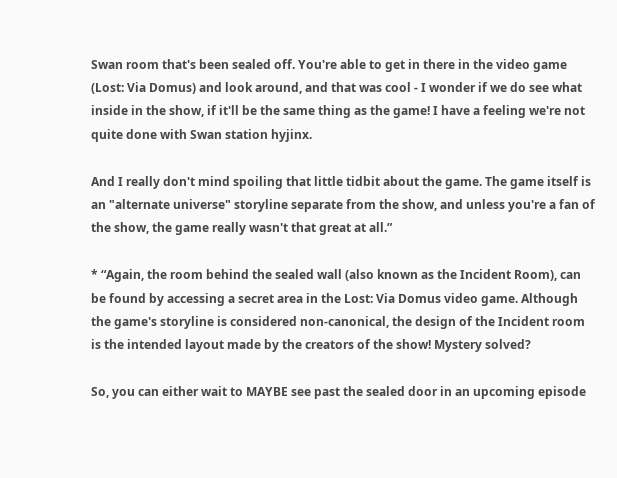Swan room that's been sealed off. You're able to get in there in the video game (Lost: Via Domus) and look around, and that was cool - I wonder if we do see what inside in the show, if it'll be the same thing as the game! I have a feeling we're not quite done with Swan station hyjinx.

And I really don't mind spoiling that little tidbit about the game. The game itself is an "alternate universe" storyline separate from the show, and unless you're a fan of the show, the game really wasn't that great at all.”

* “Again, the room behind the sealed wall (also known as the Incident Room), can be found by accessing a secret area in the Lost: Via Domus video game. Although the game's storyline is considered non-canonical, the design of the Incident room is the intended layout made by the creators of the show! Mystery solved?

So, you can either wait to MAYBE see past the sealed door in an upcoming episode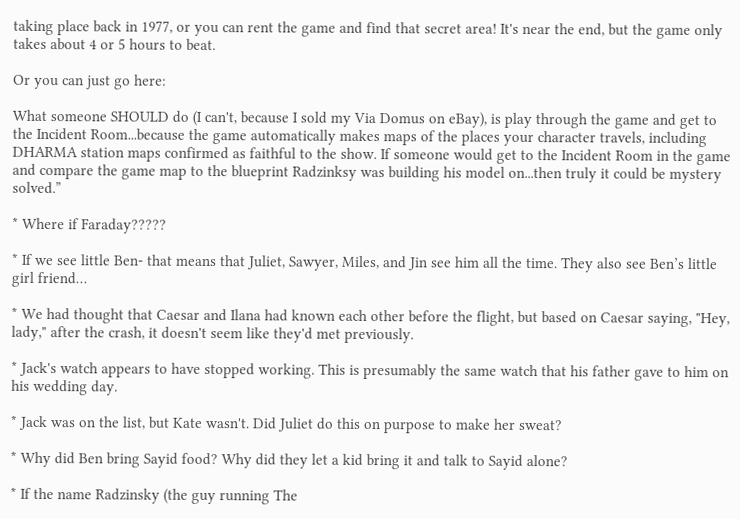taking place back in 1977, or you can rent the game and find that secret area! It's near the end, but the game only takes about 4 or 5 hours to beat.

Or you can just go here:

What someone SHOULD do (I can't, because I sold my Via Domus on eBay), is play through the game and get to the Incident Room...because the game automatically makes maps of the places your character travels, including DHARMA station maps confirmed as faithful to the show. If someone would get to the Incident Room in the game and compare the game map to the blueprint Radzinksy was building his model on...then truly it could be mystery solved.”

* Where if Faraday?????

* If we see little Ben- that means that Juliet, Sawyer, Miles, and Jin see him all the time. They also see Ben’s little girl friend…

* We had thought that Caesar and Ilana had known each other before the flight, but based on Caesar saying, "Hey, lady," after the crash, it doesn't seem like they'd met previously.

* Jack's watch appears to have stopped working. This is presumably the same watch that his father gave to him on his wedding day.

* Jack was on the list, but Kate wasn't. Did Juliet do this on purpose to make her sweat?

* Why did Ben bring Sayid food? Why did they let a kid bring it and talk to Sayid alone?

* If the name Radzinsky (the guy running The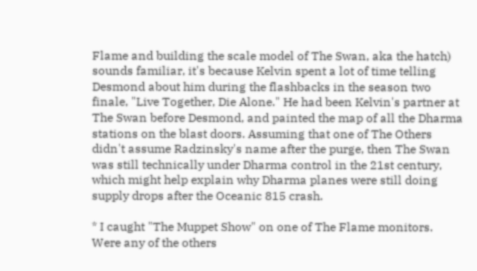Flame and building the scale model of The Swan, aka the hatch) sounds familiar, it's because Kelvin spent a lot of time telling Desmond about him during the flashbacks in the season two finale, "Live Together, Die Alone." He had been Kelvin's partner at The Swan before Desmond, and painted the map of all the Dharma stations on the blast doors. Assuming that one of The Others didn't assume Radzinsky's name after the purge, then The Swan was still technically under Dharma control in the 21st century, which might help explain why Dharma planes were still doing supply drops after the Oceanic 815 crash.

* I caught "The Muppet Show" on one of The Flame monitors. Were any of the others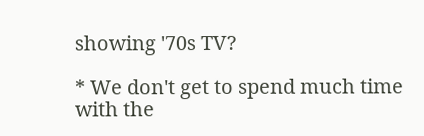showing '70s TV?

* We don't get to spend much time with the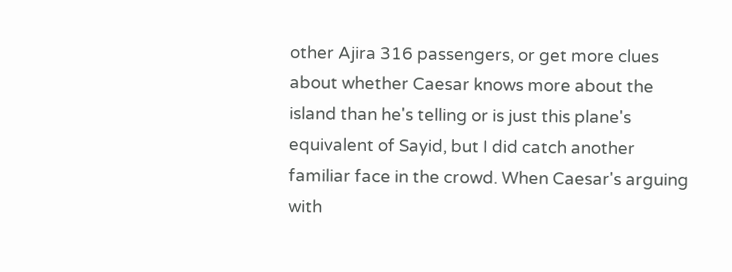other Ajira 316 passengers, or get more clues about whether Caesar knows more about the island than he's telling or is just this plane's equivalent of Sayid, but I did catch another familiar face in the crowd. When Caesar's arguing with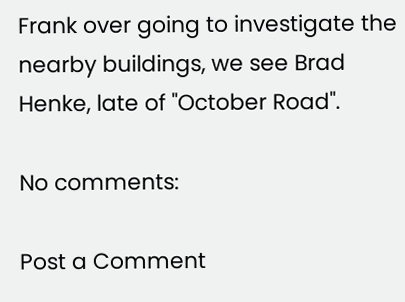Frank over going to investigate the nearby buildings, we see Brad Henke, late of "October Road".

No comments:

Post a Comment